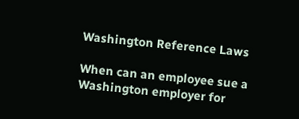Washington Reference Laws

When can an employee sue a Washington employer for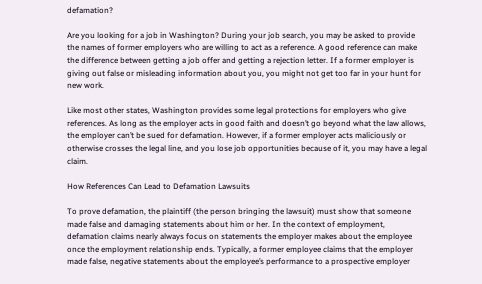defamation?

Are you looking for a job in Washington? During your job search, you may be asked to provide the names of former employers who are willing to act as a reference. A good reference can make the difference between getting a job offer and getting a rejection letter. If a former employer is giving out false or misleading information about you, you might not get too far in your hunt for new work.

Like most other states, Washington provides some legal protections for employers who give references. As long as the employer acts in good faith and doesn’t go beyond what the law allows, the employer can’t be sued for defamation. However, if a former employer acts maliciously or otherwise crosses the legal line, and you lose job opportunities because of it, you may have a legal claim.

How References Can Lead to Defamation Lawsuits

To prove defamation, the plaintiff (the person bringing the lawsuit) must show that someone made false and damaging statements about him or her. In the context of employment, defamation claims nearly always focus on statements the employer makes about the employee once the employment relationship ends. Typically, a former employee claims that the employer made false, negative statements about the employee’s performance to a prospective employer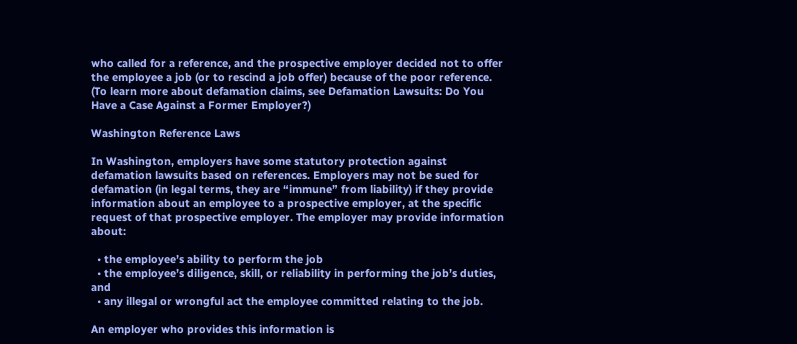who called for a reference, and the prospective employer decided not to offer the employee a job (or to rescind a job offer) because of the poor reference. (To learn more about defamation claims, see Defamation Lawsuits: Do You Have a Case Against a Former Employer?)

Washington Reference Laws

In Washington, employers have some statutory protection against defamation lawsuits based on references. Employers may not be sued for defamation (in legal terms, they are “immune” from liability) if they provide information about an employee to a prospective employer, at the specific request of that prospective employer. The employer may provide information about:

  • the employee’s ability to perform the job
  • the employee’s diligence, skill, or reliability in performing the job’s duties, and
  • any illegal or wrongful act the employee committed relating to the job.

An employer who provides this information is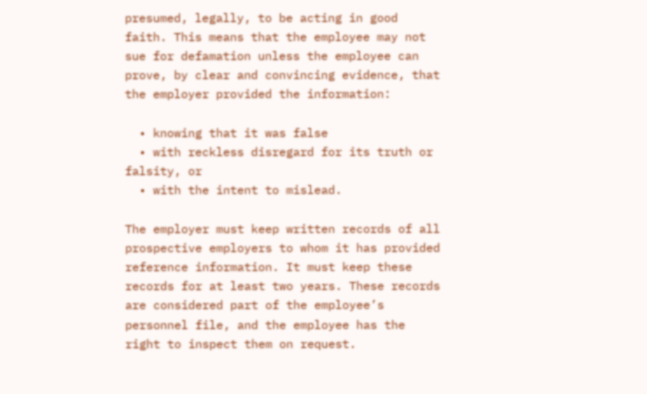presumed, legally, to be acting in good faith. This means that the employee may not sue for defamation unless the employee can prove, by clear and convincing evidence, that the employer provided the information:

  • knowing that it was false
  • with reckless disregard for its truth or falsity, or
  • with the intent to mislead.

The employer must keep written records of all prospective employers to whom it has provided reference information. It must keep these records for at least two years. These records are considered part of the employee’s personnel file, and the employee has the right to inspect them on request.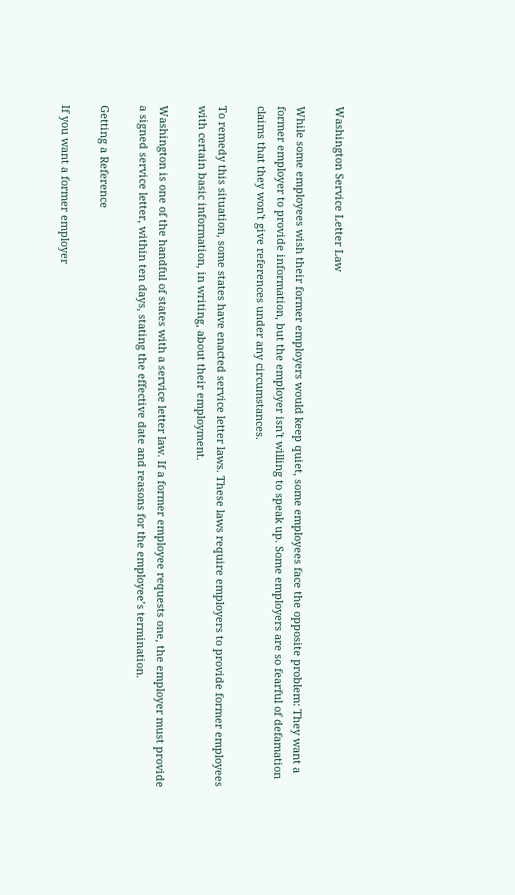Washington Service Letter Law

While some employees wish their former employers would keep quiet, some employees face the opposite problem: They want a former employer to provide information, but the employer isn't willing to speak up. Some employers are so fearful of defamation claims that they won't give references under any circumstances.

To remedy this situation, some states have enacted service letter laws. These laws require employers to provide former employees with certain basic information, in writing, about their employment.

Washington is one of the handful of states with a service letter law. If a former employee requests one, the employer must provide a signed service letter, within ten days, stating the effective date and reasons for the employee’s termination.

Getting a Reference

If you want a former employer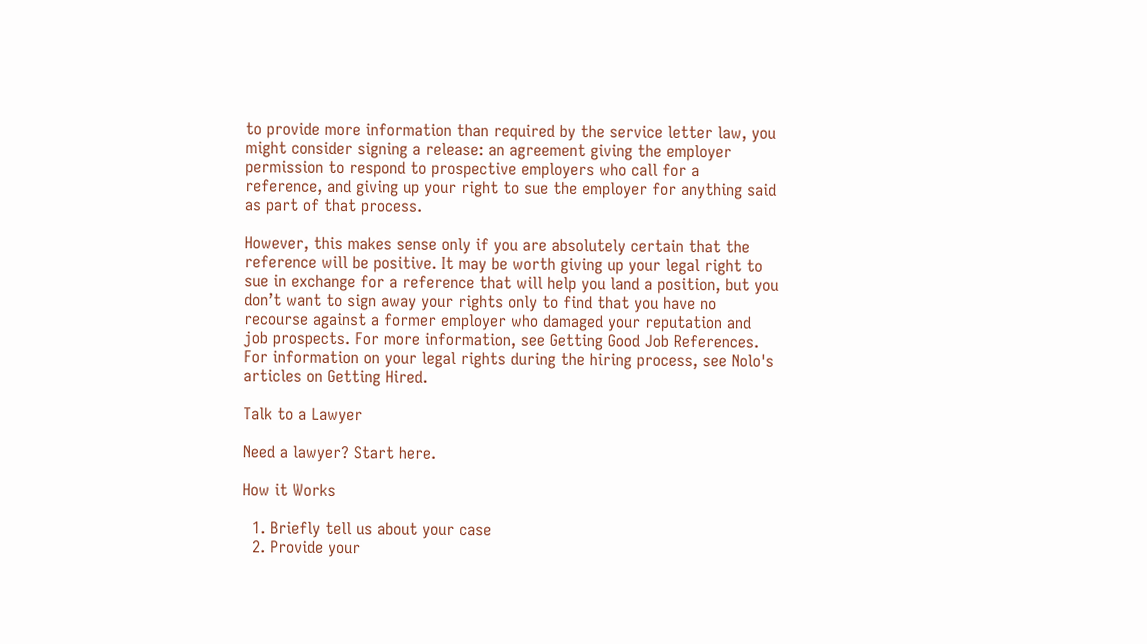to provide more information than required by the service letter law, you might consider signing a release: an agreement giving the employer permission to respond to prospective employers who call for a reference, and giving up your right to sue the employer for anything said as part of that process.

However, this makes sense only if you are absolutely certain that the reference will be positive. It may be worth giving up your legal right to sue in exchange for a reference that will help you land a position, but you don’t want to sign away your rights only to find that you have no recourse against a former employer who damaged your reputation and job prospects. For more information, see Getting Good Job References. For information on your legal rights during the hiring process, see Nolo's articles on Getting Hired.

Talk to a Lawyer

Need a lawyer? Start here.

How it Works

  1. Briefly tell us about your case
  2. Provide your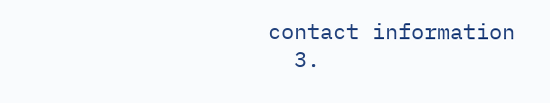contact information
  3.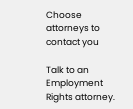Choose attorneys to contact you

Talk to an Employment Rights attorney.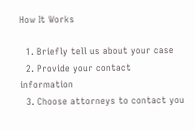How It Works

  1. Briefly tell us about your case
  2. Provide your contact information
  3. Choose attorneys to contact you